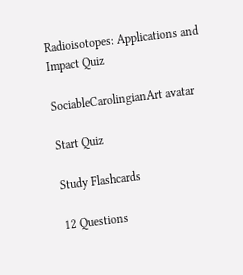Radioisotopes: Applications and Impact Quiz

SociableCarolingianArt avatar

Start Quiz

Study Flashcards

12 Questions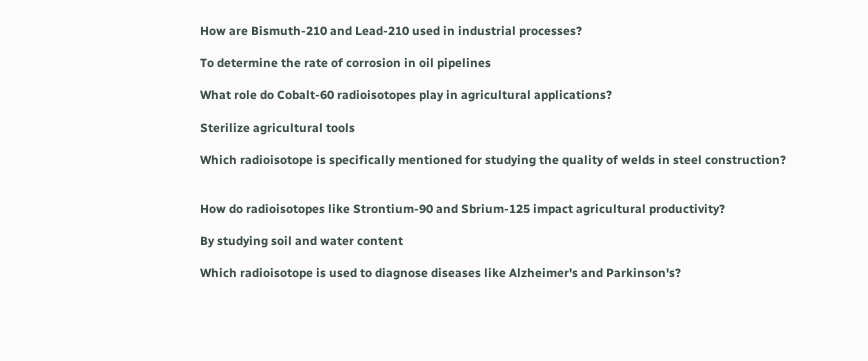How are Bismuth-210 and Lead-210 used in industrial processes?

To determine the rate of corrosion in oil pipelines

What role do Cobalt-60 radioisotopes play in agricultural applications?

Sterilize agricultural tools

Which radioisotope is specifically mentioned for studying the quality of welds in steel construction?


How do radioisotopes like Strontium-90 and Sbrium-125 impact agricultural productivity?

By studying soil and water content

Which radioisotope is used to diagnose diseases like Alzheimer's and Parkinson's?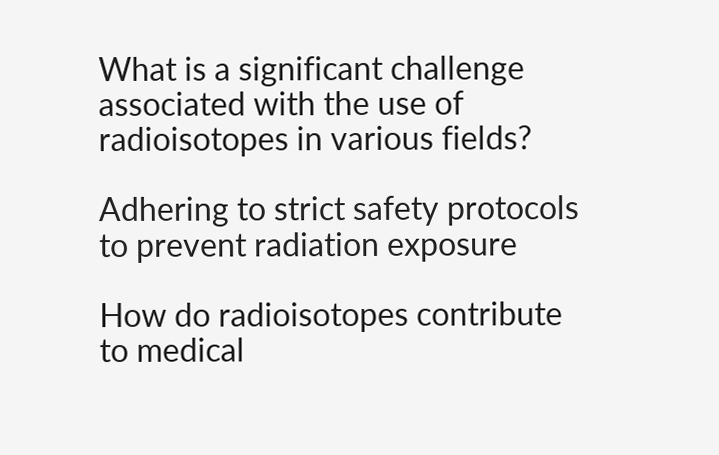What is a significant challenge associated with the use of radioisotopes in various fields?

Adhering to strict safety protocols to prevent radiation exposure

How do radioisotopes contribute to medical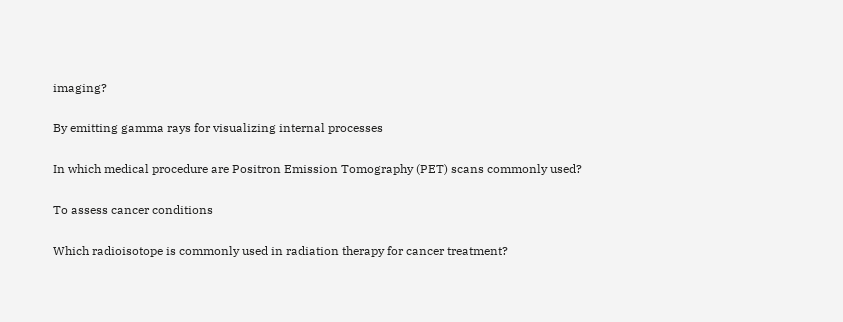imaging?

By emitting gamma rays for visualizing internal processes

In which medical procedure are Positron Emission Tomography (PET) scans commonly used?

To assess cancer conditions

Which radioisotope is commonly used in radiation therapy for cancer treatment?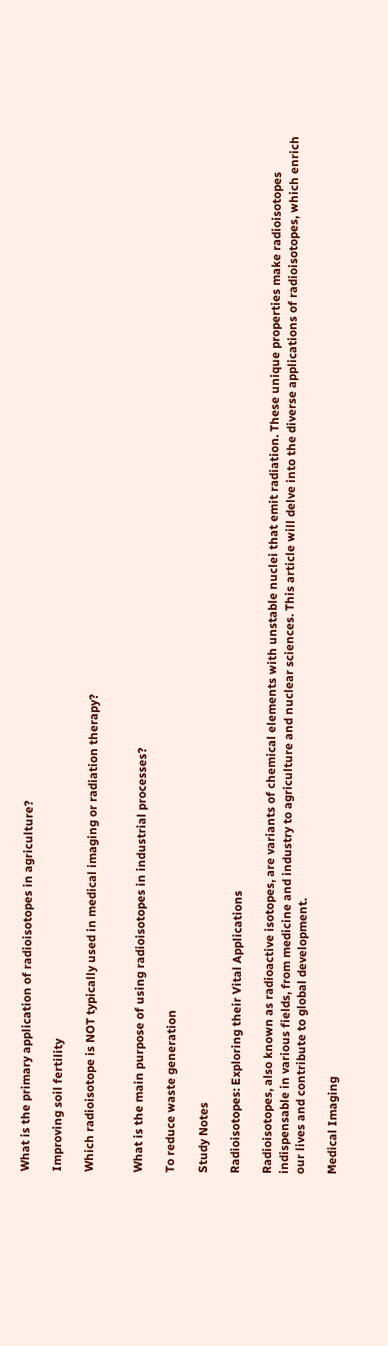What is the primary application of radioisotopes in agriculture?

Improving soil fertility

Which radioisotope is NOT typically used in medical imaging or radiation therapy?


What is the main purpose of using radioisotopes in industrial processes?

To reduce waste generation

Study Notes

Radioisotopes: Exploring their Vital Applications

Radioisotopes, also known as radioactive isotopes, are variants of chemical elements with unstable nuclei that emit radiation. These unique properties make radioisotopes indispensable in various fields, from medicine and industry to agriculture and nuclear sciences. This article will delve into the diverse applications of radioisotopes, which enrich our lives and contribute to global development.

Medical Imaging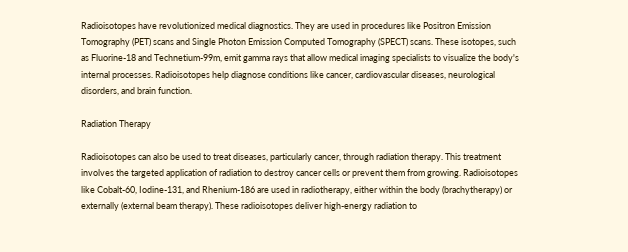Radioisotopes have revolutionized medical diagnostics. They are used in procedures like Positron Emission Tomography (PET) scans and Single Photon Emission Computed Tomography (SPECT) scans. These isotopes, such as Fluorine-18 and Technetium-99m, emit gamma rays that allow medical imaging specialists to visualize the body's internal processes. Radioisotopes help diagnose conditions like cancer, cardiovascular diseases, neurological disorders, and brain function.

Radiation Therapy

Radioisotopes can also be used to treat diseases, particularly cancer, through radiation therapy. This treatment involves the targeted application of radiation to destroy cancer cells or prevent them from growing. Radioisotopes like Cobalt-60, Iodine-131, and Rhenium-186 are used in radiotherapy, either within the body (brachytherapy) or externally (external beam therapy). These radioisotopes deliver high-energy radiation to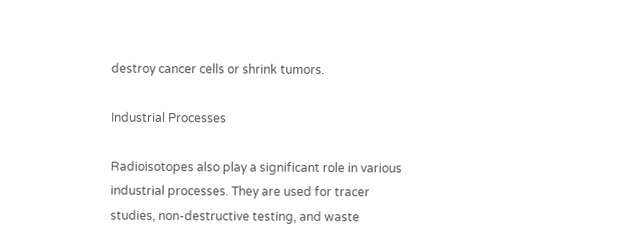destroy cancer cells or shrink tumors.

Industrial Processes

Radioisotopes also play a significant role in various industrial processes. They are used for tracer studies, non-destructive testing, and waste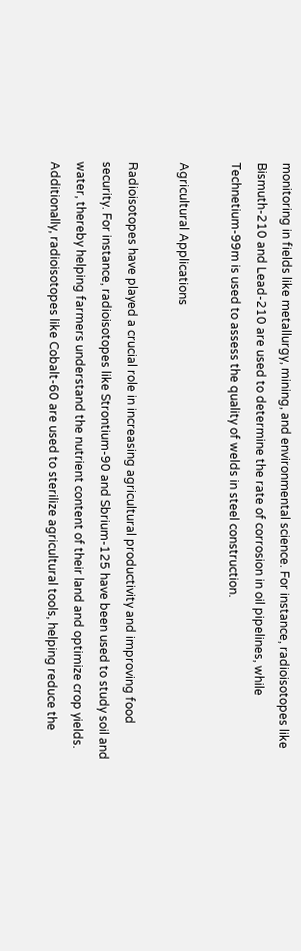monitoring in fields like metallurgy, mining, and environmental science. For instance, radioisotopes like Bismuth-210 and Lead-210 are used to determine the rate of corrosion in oil pipelines, while Technetium-99m is used to assess the quality of welds in steel construction.

Agricultural Applications

Radioisotopes have played a crucial role in increasing agricultural productivity and improving food security. For instance, radioisotopes like Strontium-90 and Sbrium-125 have been used to study soil and water, thereby helping farmers understand the nutrient content of their land and optimize crop yields. Additionally, radioisotopes like Cobalt-60 are used to sterilize agricultural tools, helping reduce the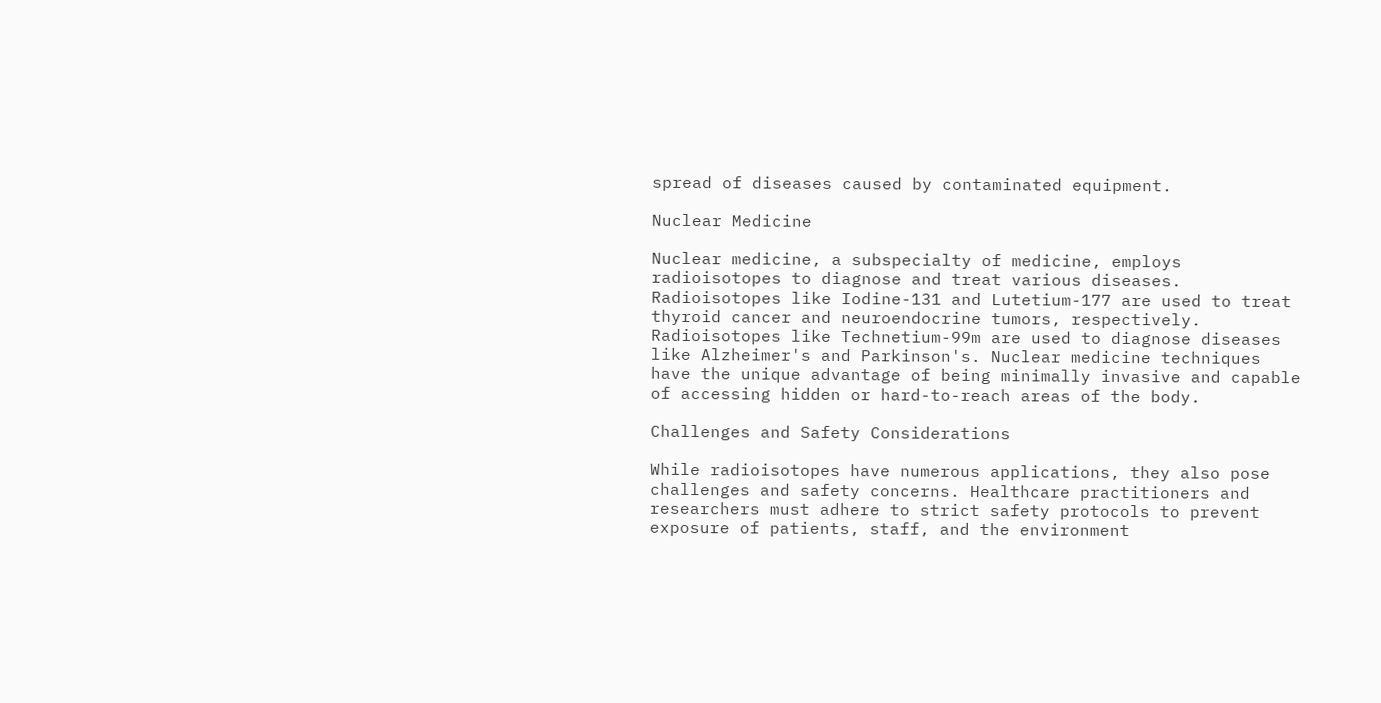spread of diseases caused by contaminated equipment.

Nuclear Medicine

Nuclear medicine, a subspecialty of medicine, employs radioisotopes to diagnose and treat various diseases. Radioisotopes like Iodine-131 and Lutetium-177 are used to treat thyroid cancer and neuroendocrine tumors, respectively. Radioisotopes like Technetium-99m are used to diagnose diseases like Alzheimer's and Parkinson's. Nuclear medicine techniques have the unique advantage of being minimally invasive and capable of accessing hidden or hard-to-reach areas of the body.

Challenges and Safety Considerations

While radioisotopes have numerous applications, they also pose challenges and safety concerns. Healthcare practitioners and researchers must adhere to strict safety protocols to prevent exposure of patients, staff, and the environment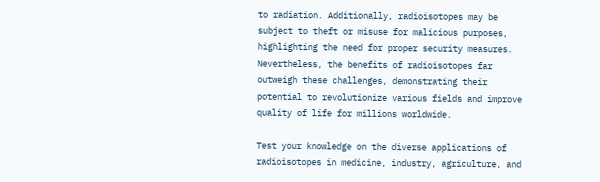to radiation. Additionally, radioisotopes may be subject to theft or misuse for malicious purposes, highlighting the need for proper security measures. Nevertheless, the benefits of radioisotopes far outweigh these challenges, demonstrating their potential to revolutionize various fields and improve quality of life for millions worldwide.

Test your knowledge on the diverse applications of radioisotopes in medicine, industry, agriculture, and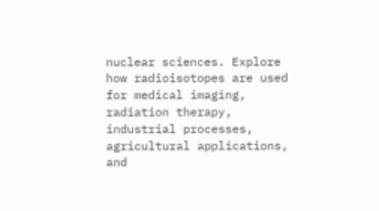nuclear sciences. Explore how radioisotopes are used for medical imaging, radiation therapy, industrial processes, agricultural applications, and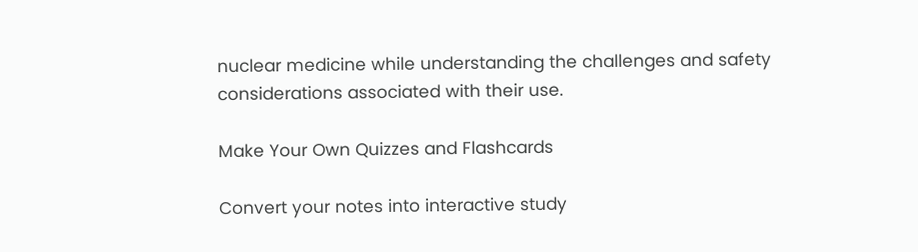nuclear medicine while understanding the challenges and safety considerations associated with their use.

Make Your Own Quizzes and Flashcards

Convert your notes into interactive study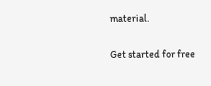material.

Get started for free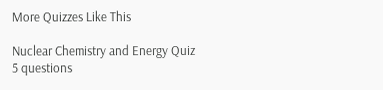More Quizzes Like This

Nuclear Chemistry and Energy Quiz
5 questions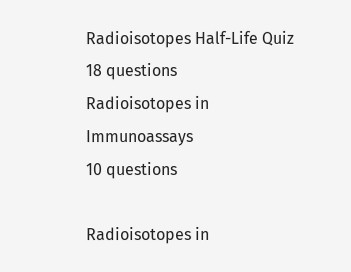Radioisotopes Half-Life Quiz
18 questions
Radioisotopes in Immunoassays
10 questions

Radioisotopes in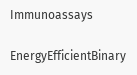Immunoassays

EnergyEfficientBinary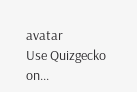avatar
Use Quizgecko on...